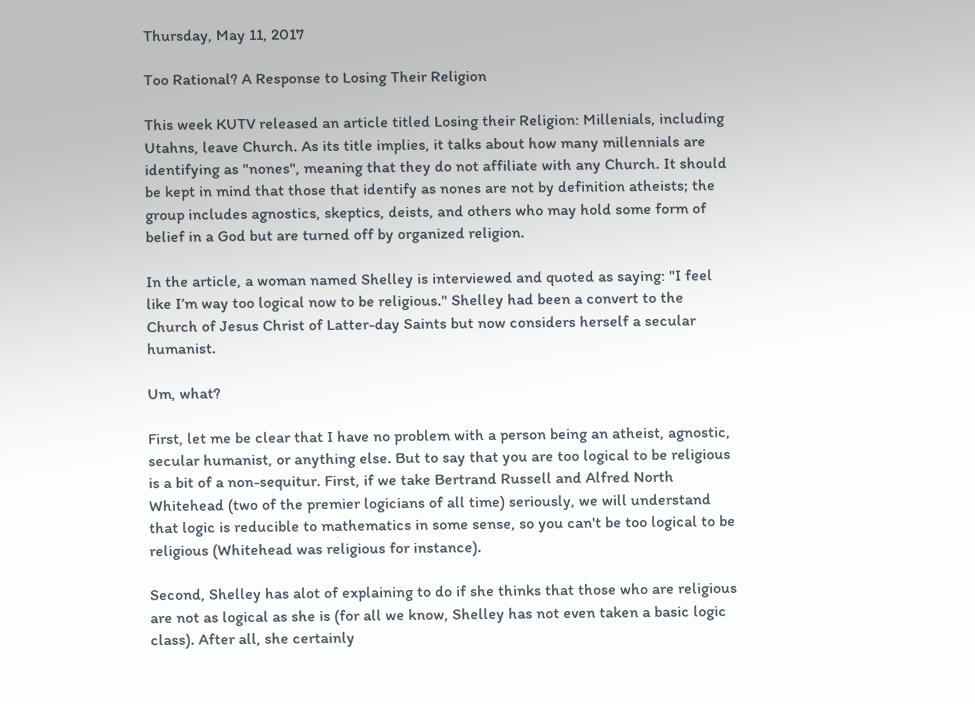Thursday, May 11, 2017

Too Rational? A Response to Losing Their Religion

This week KUTV released an article titled Losing their Religion: Millenials, including Utahns, leave Church. As its title implies, it talks about how many millennials are identifying as "nones", meaning that they do not affiliate with any Church. It should be kept in mind that those that identify as nones are not by definition atheists; the group includes agnostics, skeptics, deists, and others who may hold some form of belief in a God but are turned off by organized religion.

In the article, a woman named Shelley is interviewed and quoted as saying: "I feel like I’m way too logical now to be religious." Shelley had been a convert to the Church of Jesus Christ of Latter-day Saints but now considers herself a secular humanist.

Um, what?

First, let me be clear that I have no problem with a person being an atheist, agnostic, secular humanist, or anything else. But to say that you are too logical to be religious is a bit of a non-sequitur. First, if we take Bertrand Russell and Alfred North Whitehead (two of the premier logicians of all time) seriously, we will understand that logic is reducible to mathematics in some sense, so you can't be too logical to be religious (Whitehead was religious for instance).

Second, Shelley has alot of explaining to do if she thinks that those who are religious are not as logical as she is (for all we know, Shelley has not even taken a basic logic class). After all, she certainly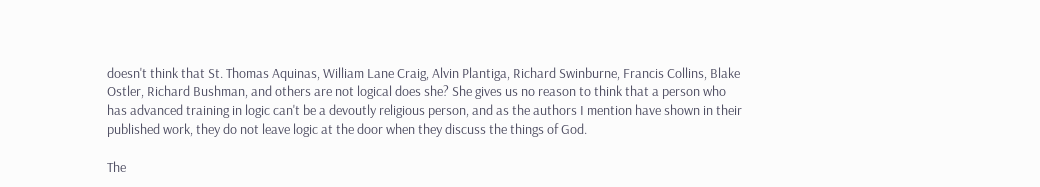doesn't think that St. Thomas Aquinas, William Lane Craig, Alvin Plantiga, Richard Swinburne, Francis Collins, Blake Ostler, Richard Bushman, and others are not logical does she? She gives us no reason to think that a person who has advanced training in logic can't be a devoutly religious person, and as the authors I mention have shown in their published work, they do not leave logic at the door when they discuss the things of God.

The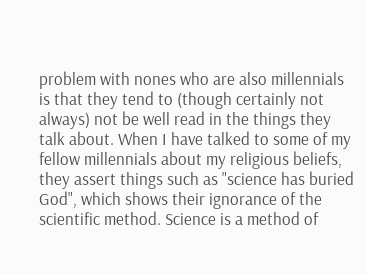problem with nones who are also millennials is that they tend to (though certainly not always) not be well read in the things they talk about. When I have talked to some of my fellow millennials about my religious beliefs, they assert things such as "science has buried God", which shows their ignorance of the scientific method. Science is a method of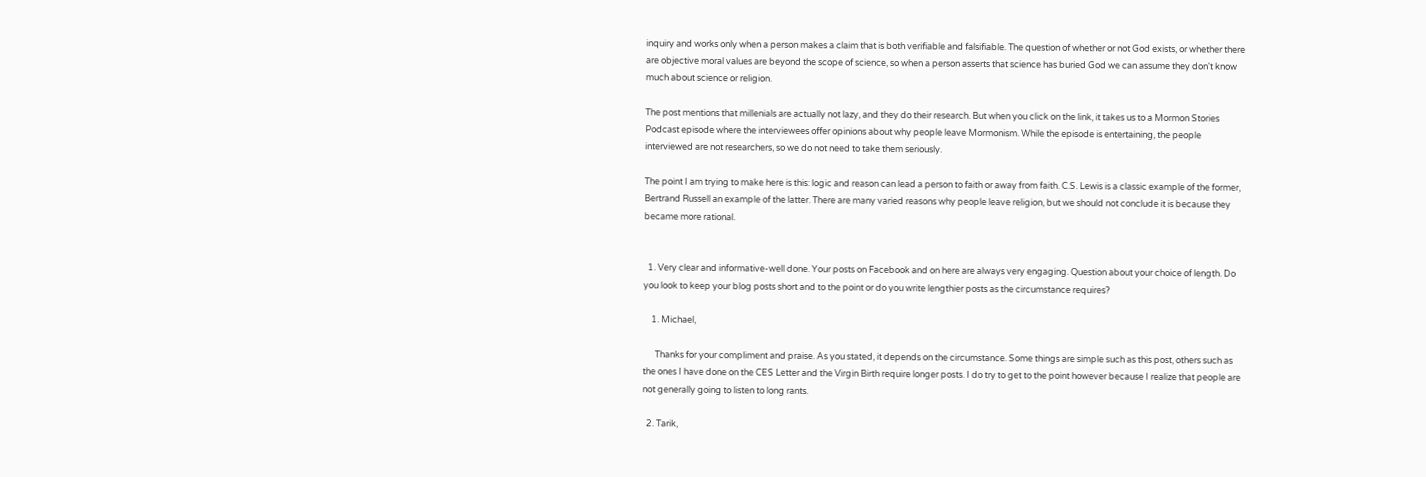inquiry and works only when a person makes a claim that is both verifiable and falsifiable. The question of whether or not God exists, or whether there are objective moral values are beyond the scope of science, so when a person asserts that science has buried God we can assume they don't know much about science or religion.

The post mentions that millenials are actually not lazy, and they do their research. But when you click on the link, it takes us to a Mormon Stories Podcast episode where the interviewees offer opinions about why people leave Mormonism. While the episode is entertaining, the people interviewed are not researchers, so we do not need to take them seriously.

The point I am trying to make here is this: logic and reason can lead a person to faith or away from faith. C.S. Lewis is a classic example of the former, Bertrand Russell an example of the latter. There are many varied reasons why people leave religion, but we should not conclude it is because they became more rational.


  1. Very clear and informative-well done. Your posts on Facebook and on here are always very engaging. Question about your choice of length. Do you look to keep your blog posts short and to the point or do you write lengthier posts as the circumstance requires?

    1. Michael,

      Thanks for your compliment and praise. As you stated, it depends on the circumstance. Some things are simple such as this post, others such as the ones I have done on the CES Letter and the Virgin Birth require longer posts. I do try to get to the point however because I realize that people are not generally going to listen to long rants.

  2. Tarik,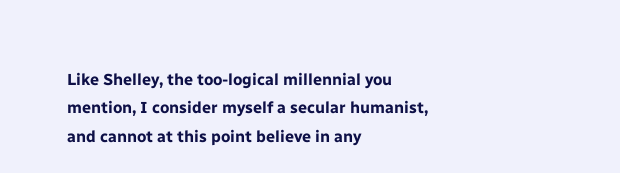Like Shelley, the too-logical millennial you mention, I consider myself a secular humanist, and cannot at this point believe in any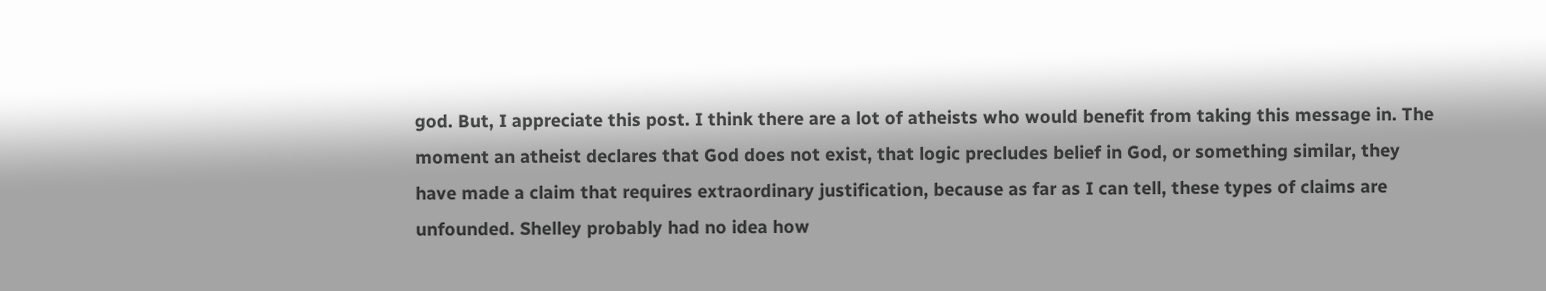god. But, I appreciate this post. I think there are a lot of atheists who would benefit from taking this message in. The moment an atheist declares that God does not exist, that logic precludes belief in God, or something similar, they have made a claim that requires extraordinary justification, because as far as I can tell, these types of claims are unfounded. Shelley probably had no idea how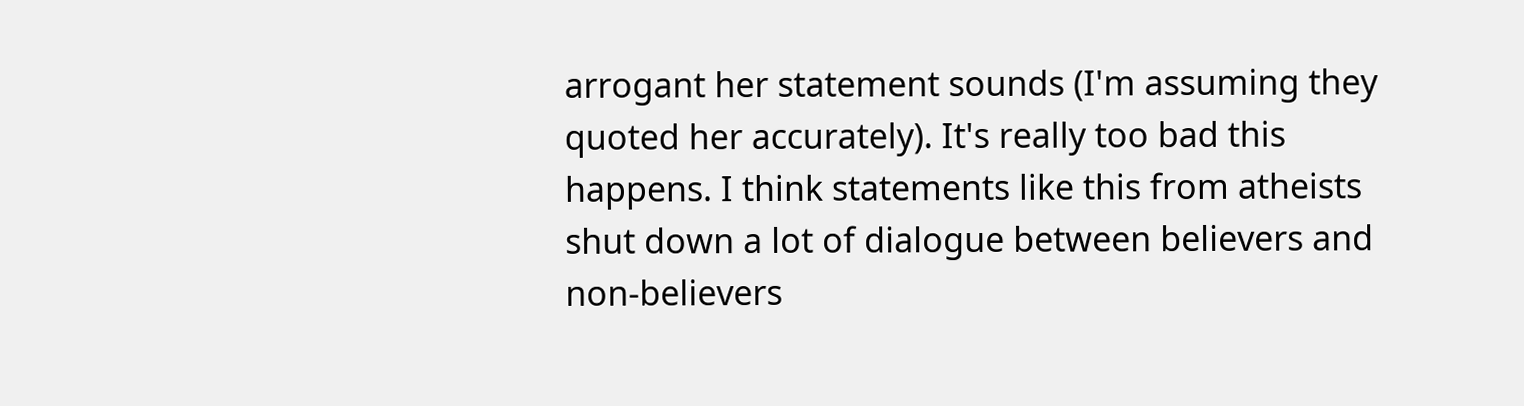arrogant her statement sounds (I'm assuming they quoted her accurately). It's really too bad this happens. I think statements like this from atheists shut down a lot of dialogue between believers and non-believers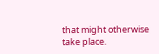that might otherwise take place.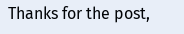Thanks for the post,